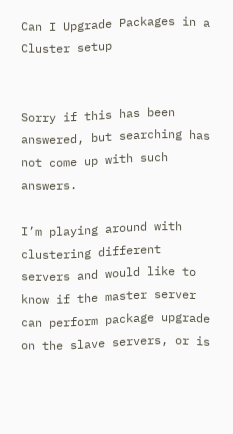Can I Upgrade Packages in a Cluster setup


Sorry if this has been answered, but searching has not come up with such answers.

I’m playing around with clustering different servers and would like to know if the master server can perform package upgrade on the slave servers, or is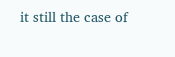it still the case of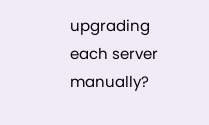upgrading each server manually?